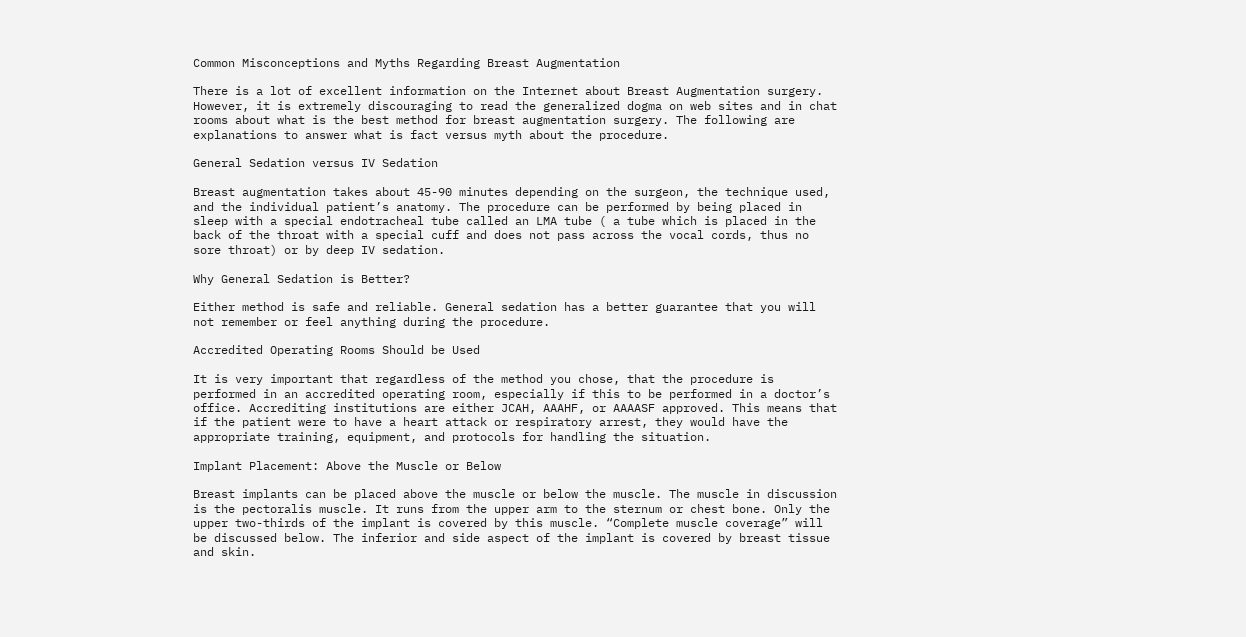Common Misconceptions and Myths Regarding Breast Augmentation

There is a lot of excellent information on the Internet about Breast Augmentation surgery. However, it is extremely discouraging to read the generalized dogma on web sites and in chat rooms about what is the best method for breast augmentation surgery. The following are explanations to answer what is fact versus myth about the procedure.

General Sedation versus IV Sedation

Breast augmentation takes about 45-90 minutes depending on the surgeon, the technique used, and the individual patient’s anatomy. The procedure can be performed by being placed in sleep with a special endotracheal tube called an LMA tube ( a tube which is placed in the back of the throat with a special cuff and does not pass across the vocal cords, thus no sore throat) or by deep IV sedation.

Why General Sedation is Better?

Either method is safe and reliable. General sedation has a better guarantee that you will not remember or feel anything during the procedure.

Accredited Operating Rooms Should be Used

It is very important that regardless of the method you chose, that the procedure is performed in an accredited operating room, especially if this to be performed in a doctor’s office. Accrediting institutions are either JCAH, AAAHF, or AAAASF approved. This means that if the patient were to have a heart attack or respiratory arrest, they would have the appropriate training, equipment, and protocols for handling the situation.

Implant Placement: Above the Muscle or Below

Breast implants can be placed above the muscle or below the muscle. The muscle in discussion is the pectoralis muscle. It runs from the upper arm to the sternum or chest bone. Only the upper two-thirds of the implant is covered by this muscle. “Complete muscle coverage” will be discussed below. The inferior and side aspect of the implant is covered by breast tissue and skin.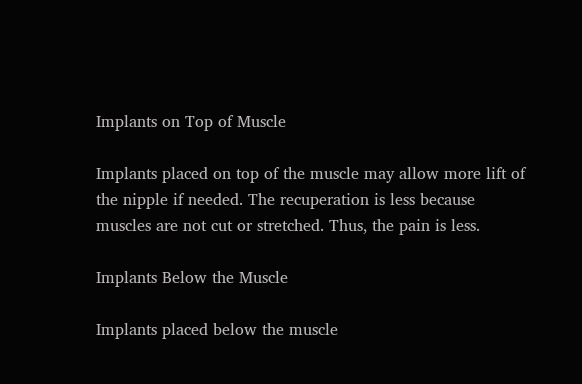Implants on Top of Muscle

Implants placed on top of the muscle may allow more lift of the nipple if needed. The recuperation is less because muscles are not cut or stretched. Thus, the pain is less.

Implants Below the Muscle

Implants placed below the muscle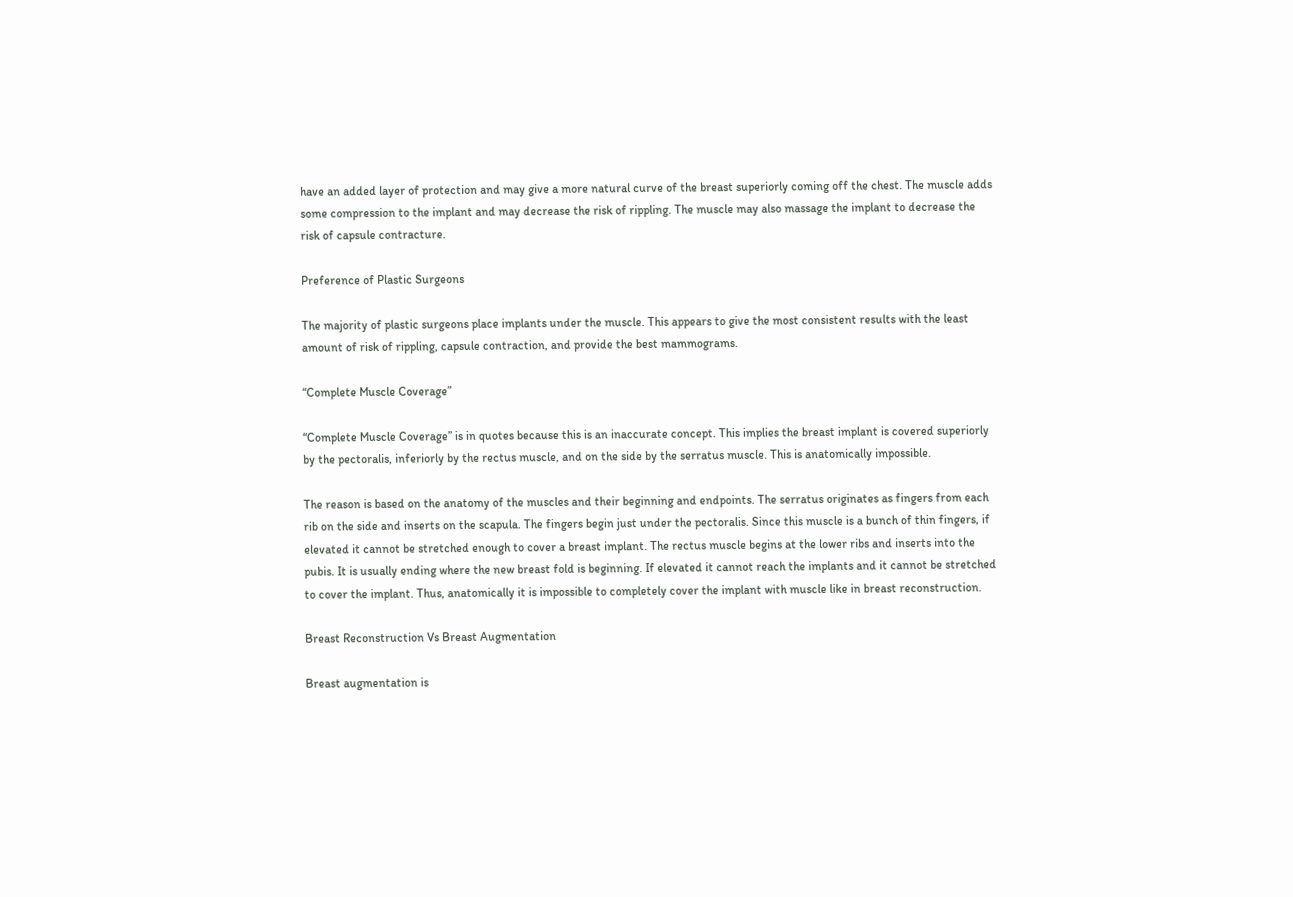have an added layer of protection and may give a more natural curve of the breast superiorly coming off the chest. The muscle adds some compression to the implant and may decrease the risk of rippling. The muscle may also massage the implant to decrease the risk of capsule contracture.

Preference of Plastic Surgeons

The majority of plastic surgeons place implants under the muscle. This appears to give the most consistent results with the least amount of risk of rippling, capsule contraction, and provide the best mammograms.

“Complete Muscle Coverage”

“Complete Muscle Coverage” is in quotes because this is an inaccurate concept. This implies the breast implant is covered superiorly by the pectoralis, inferiorly by the rectus muscle, and on the side by the serratus muscle. This is anatomically impossible.

The reason is based on the anatomy of the muscles and their beginning and endpoints. The serratus originates as fingers from each rib on the side and inserts on the scapula. The fingers begin just under the pectoralis. Since this muscle is a bunch of thin fingers, if elevated it cannot be stretched enough to cover a breast implant. The rectus muscle begins at the lower ribs and inserts into the pubis. It is usually ending where the new breast fold is beginning. If elevated it cannot reach the implants and it cannot be stretched to cover the implant. Thus, anatomically it is impossible to completely cover the implant with muscle like in breast reconstruction.

Breast Reconstruction Vs Breast Augmentation

Breast augmentation is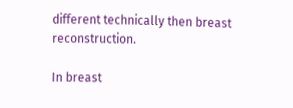different technically then breast reconstruction.

In breast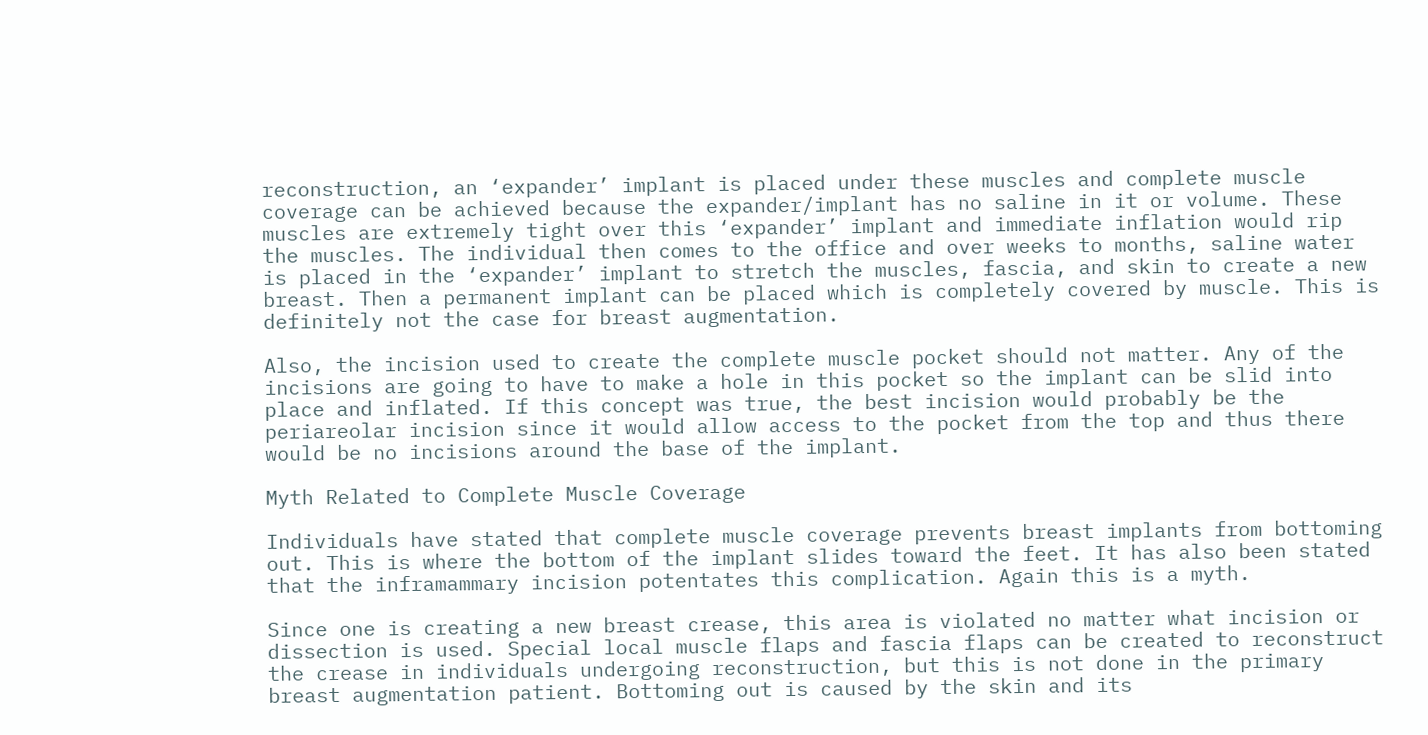reconstruction, an ‘expander’ implant is placed under these muscles and complete muscle coverage can be achieved because the expander/implant has no saline in it or volume. These muscles are extremely tight over this ‘expander’ implant and immediate inflation would rip the muscles. The individual then comes to the office and over weeks to months, saline water is placed in the ‘expander’ implant to stretch the muscles, fascia, and skin to create a new breast. Then a permanent implant can be placed which is completely covered by muscle. This is definitely not the case for breast augmentation.

Also, the incision used to create the complete muscle pocket should not matter. Any of the incisions are going to have to make a hole in this pocket so the implant can be slid into place and inflated. If this concept was true, the best incision would probably be the periareolar incision since it would allow access to the pocket from the top and thus there would be no incisions around the base of the implant.

Myth Related to Complete Muscle Coverage

Individuals have stated that complete muscle coverage prevents breast implants from bottoming out. This is where the bottom of the implant slides toward the feet. It has also been stated that the inframammary incision potentates this complication. Again this is a myth.

Since one is creating a new breast crease, this area is violated no matter what incision or dissection is used. Special local muscle flaps and fascia flaps can be created to reconstruct the crease in individuals undergoing reconstruction, but this is not done in the primary breast augmentation patient. Bottoming out is caused by the skin and its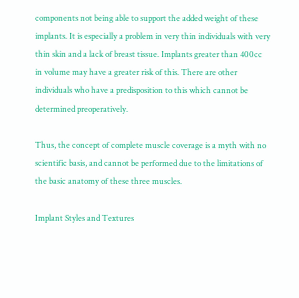components not being able to support the added weight of these implants. It is especially a problem in very thin individuals with very thin skin and a lack of breast tissue. Implants greater than 400cc in volume may have a greater risk of this. There are other individuals who have a predisposition to this which cannot be determined preoperatively.

Thus, the concept of complete muscle coverage is a myth with no scientific basis, and cannot be performed due to the limitations of the basic anatomy of these three muscles.

Implant Styles and Textures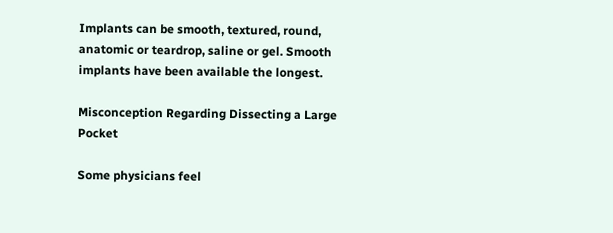Implants can be smooth, textured, round, anatomic or teardrop, saline or gel. Smooth implants have been available the longest.

Misconception Regarding Dissecting a Large Pocket

Some physicians feel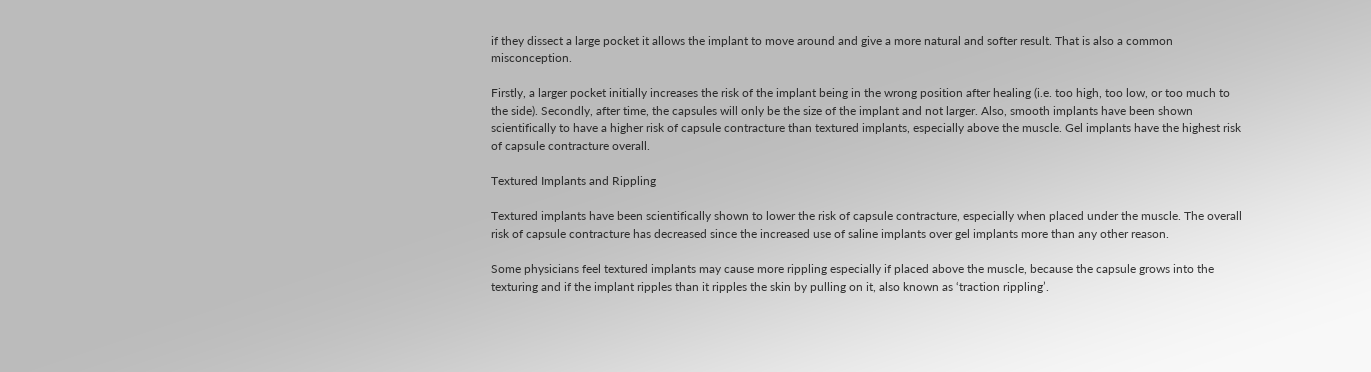if they dissect a large pocket it allows the implant to move around and give a more natural and softer result. That is also a common misconception.

Firstly, a larger pocket initially increases the risk of the implant being in the wrong position after healing (i.e. too high, too low, or too much to the side). Secondly, after time, the capsules will only be the size of the implant and not larger. Also, smooth implants have been shown scientifically to have a higher risk of capsule contracture than textured implants, especially above the muscle. Gel implants have the highest risk of capsule contracture overall.

Textured Implants and Rippling

Textured implants have been scientifically shown to lower the risk of capsule contracture, especially when placed under the muscle. The overall risk of capsule contracture has decreased since the increased use of saline implants over gel implants more than any other reason.

Some physicians feel textured implants may cause more rippling especially if placed above the muscle, because the capsule grows into the texturing and if the implant ripples than it ripples the skin by pulling on it, also known as ‘traction rippling’.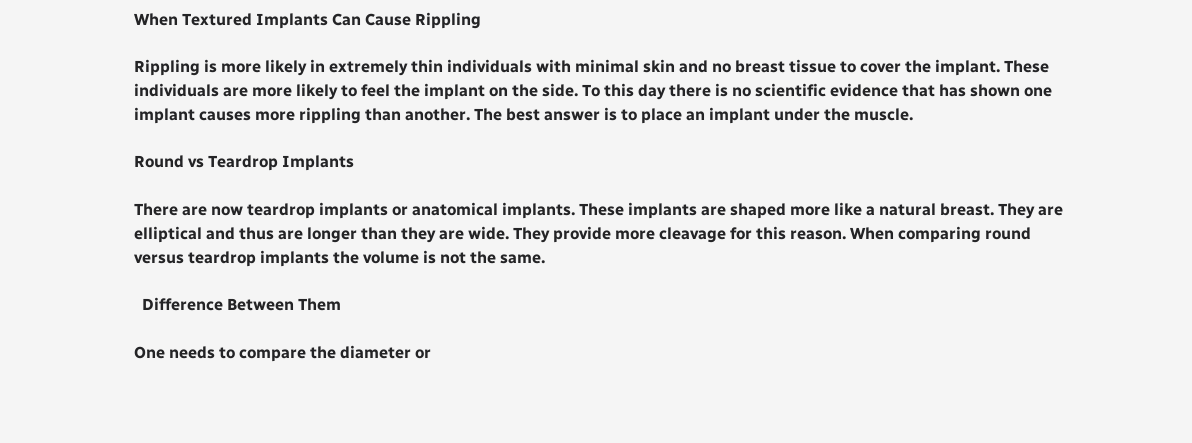When Textured Implants Can Cause Rippling

Rippling is more likely in extremely thin individuals with minimal skin and no breast tissue to cover the implant. These individuals are more likely to feel the implant on the side. To this day there is no scientific evidence that has shown one implant causes more rippling than another. The best answer is to place an implant under the muscle.

Round vs Teardrop Implants

There are now teardrop implants or anatomical implants. These implants are shaped more like a natural breast. They are elliptical and thus are longer than they are wide. They provide more cleavage for this reason. When comparing round versus teardrop implants the volume is not the same.

  Difference Between Them

One needs to compare the diameter or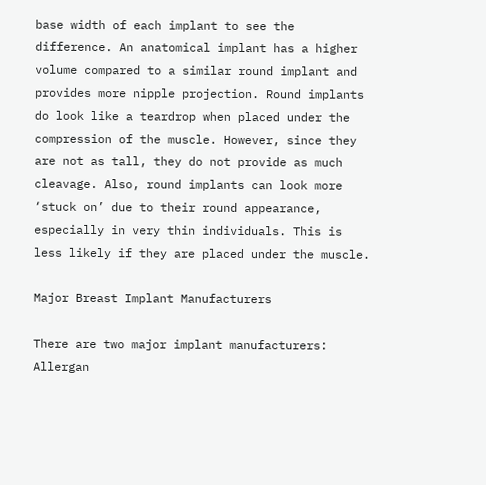base width of each implant to see the difference. An anatomical implant has a higher volume compared to a similar round implant and provides more nipple projection. Round implants do look like a teardrop when placed under the compression of the muscle. However, since they are not as tall, they do not provide as much cleavage. Also, round implants can look more ‘stuck on’ due to their round appearance, especially in very thin individuals. This is less likely if they are placed under the muscle.

Major Breast Implant Manufacturers

There are two major implant manufacturers: Allergan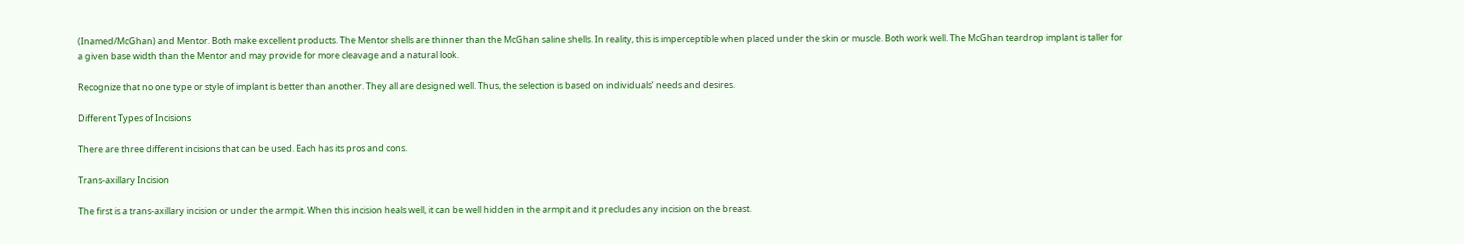(Inamed/McGhan) and Mentor. Both make excellent products. The Mentor shells are thinner than the McGhan saline shells. In reality, this is imperceptible when placed under the skin or muscle. Both work well. The McGhan teardrop implant is taller for a given base width than the Mentor and may provide for more cleavage and a natural look.

Recognize that no one type or style of implant is better than another. They all are designed well. Thus, the selection is based on individuals’ needs and desires.

Different Types of Incisions

There are three different incisions that can be used. Each has its pros and cons.

Trans-axillary Incision

The first is a trans-axillary incision or under the armpit. When this incision heals well, it can be well hidden in the armpit and it precludes any incision on the breast.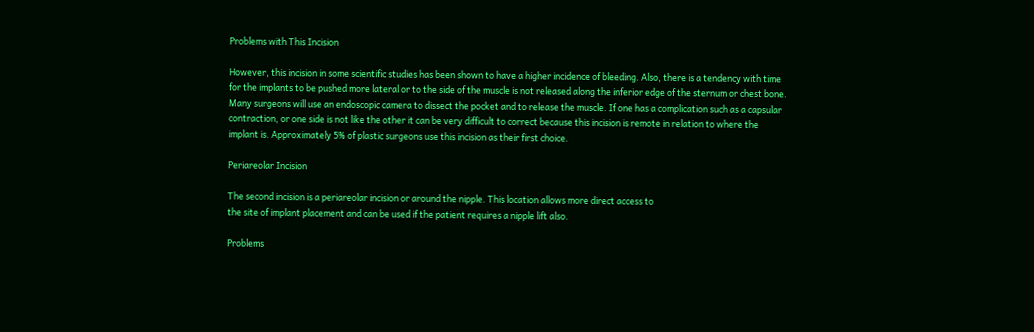Problems with This Incision

However, this incision in some scientific studies has been shown to have a higher incidence of bleeding. Also, there is a tendency with time for the implants to be pushed more lateral or to the side of the muscle is not released along the inferior edge of the sternum or chest bone. Many surgeons will use an endoscopic camera to dissect the pocket and to release the muscle. If one has a complication such as a capsular contraction, or one side is not like the other it can be very difficult to correct because this incision is remote in relation to where the implant is. Approximately 5% of plastic surgeons use this incision as their first choice.

Periareolar Incision

The second incision is a periareolar incision or around the nipple. This location allows more direct access to
the site of implant placement and can be used if the patient requires a nipple lift also.

Problems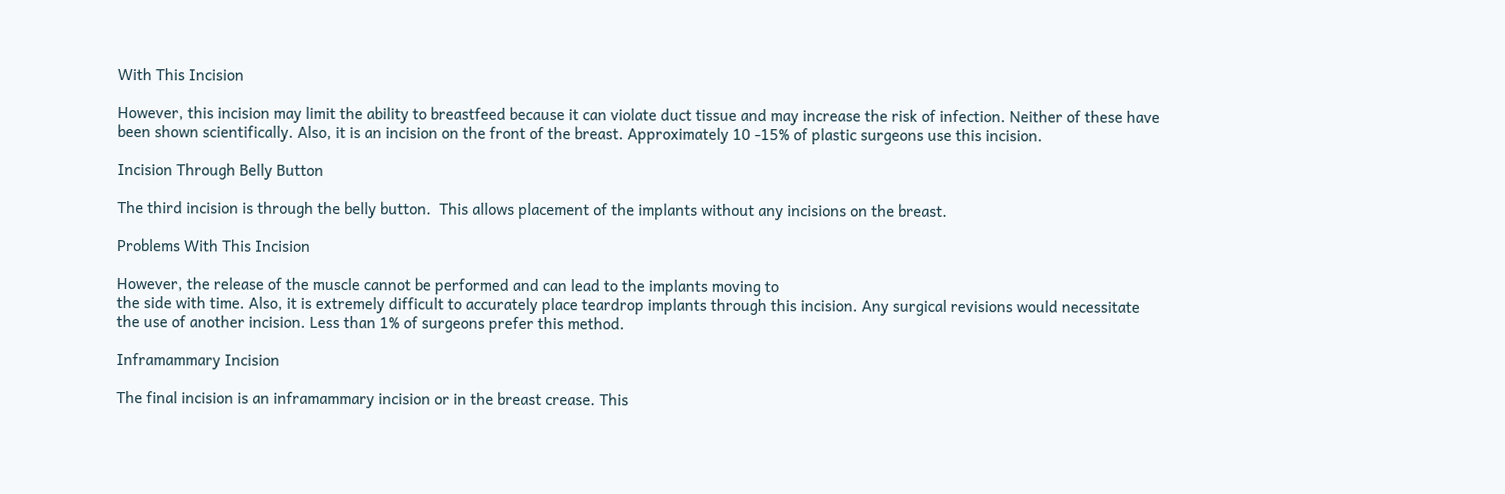With This Incision

However, this incision may limit the ability to breastfeed because it can violate duct tissue and may increase the risk of infection. Neither of these have been shown scientifically. Also, it is an incision on the front of the breast. Approximately 10 -15% of plastic surgeons use this incision.

Incision Through Belly Button

The third incision is through the belly button.  This allows placement of the implants without any incisions on the breast.

Problems With This Incision

However, the release of the muscle cannot be performed and can lead to the implants moving to
the side with time. Also, it is extremely difficult to accurately place teardrop implants through this incision. Any surgical revisions would necessitate the use of another incision. Less than 1% of surgeons prefer this method.

Inframammary Incision

The final incision is an inframammary incision or in the breast crease. This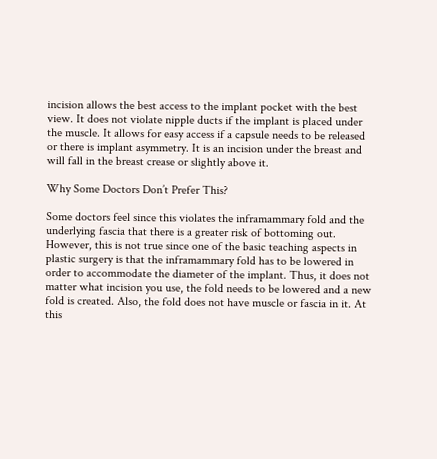incision allows the best access to the implant pocket with the best view. It does not violate nipple ducts if the implant is placed under the muscle. It allows for easy access if a capsule needs to be released or there is implant asymmetry. It is an incision under the breast and will fall in the breast crease or slightly above it.

Why Some Doctors Don’t Prefer This?

Some doctors feel since this violates the inframammary fold and the underlying fascia that there is a greater risk of bottoming out. However, this is not true since one of the basic teaching aspects in plastic surgery is that the inframammary fold has to be lowered in order to accommodate the diameter of the implant. Thus, it does not matter what incision you use, the fold needs to be lowered and a new fold is created. Also, the fold does not have muscle or fascia in it. At this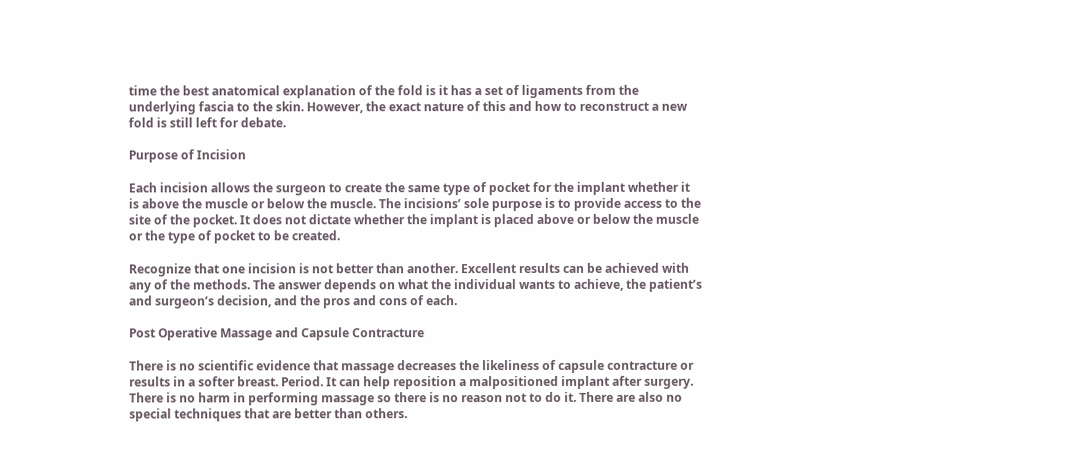time the best anatomical explanation of the fold is it has a set of ligaments from the underlying fascia to the skin. However, the exact nature of this and how to reconstruct a new fold is still left for debate.

Purpose of Incision

Each incision allows the surgeon to create the same type of pocket for the implant whether it is above the muscle or below the muscle. The incisions’ sole purpose is to provide access to the site of the pocket. It does not dictate whether the implant is placed above or below the muscle or the type of pocket to be created.

Recognize that one incision is not better than another. Excellent results can be achieved with any of the methods. The answer depends on what the individual wants to achieve, the patient’s and surgeon’s decision, and the pros and cons of each.

Post Operative Massage and Capsule Contracture

There is no scientific evidence that massage decreases the likeliness of capsule contracture or results in a softer breast. Period. It can help reposition a malpositioned implant after surgery. There is no harm in performing massage so there is no reason not to do it. There are also no special techniques that are better than others.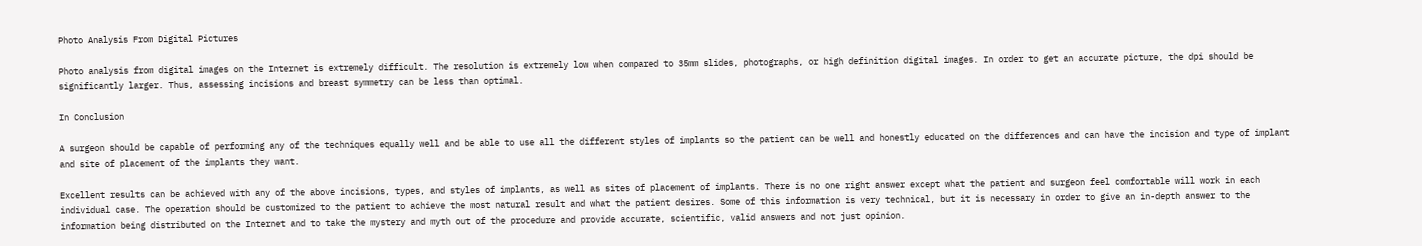Photo Analysis From Digital Pictures

Photo analysis from digital images on the Internet is extremely difficult. The resolution is extremely low when compared to 35mm slides, photographs, or high definition digital images. In order to get an accurate picture, the dpi should be significantly larger. Thus, assessing incisions and breast symmetry can be less than optimal.

In Conclusion

A surgeon should be capable of performing any of the techniques equally well and be able to use all the different styles of implants so the patient can be well and honestly educated on the differences and can have the incision and type of implant and site of placement of the implants they want.

Excellent results can be achieved with any of the above incisions, types, and styles of implants, as well as sites of placement of implants. There is no one right answer except what the patient and surgeon feel comfortable will work in each individual case. The operation should be customized to the patient to achieve the most natural result and what the patient desires. Some of this information is very technical, but it is necessary in order to give an in-depth answer to the information being distributed on the Internet and to take the mystery and myth out of the procedure and provide accurate, scientific, valid answers and not just opinion.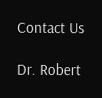Contact Us

Dr. Robert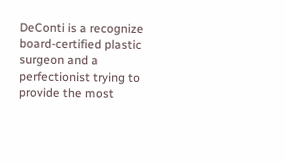DeConti is a recognize board-certified plastic surgeon and a perfectionist trying to provide the most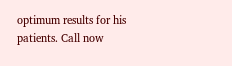optimum results for his patients. Call now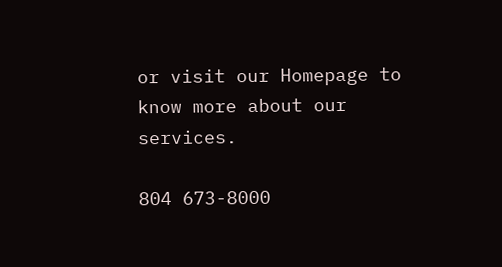or visit our Homepage to know more about our services.

804 673-8000